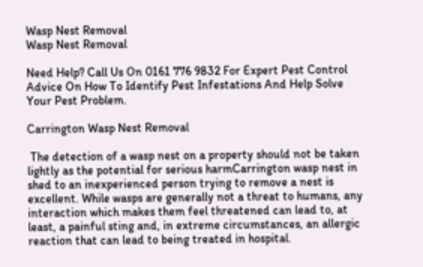Wasp Nest Removal
Wasp Nest Removal

Need Help? Call Us On 0161 776 9832 For Expert Pest Control Advice On How To Identify Pest Infestations And Help Solve Your Pest Problem.

Carrington Wasp Nest Removal

 The detection of a wasp nest on a property should not be taken lightly as the potential for serious harmCarrington wasp nest in shed to an inexperienced person trying to remove a nest is excellent. While wasps are generally not a threat to humans, any interaction which makes them feel threatened can lead to, at least, a painful sting and, in extreme circumstances, an allergic reaction that can lead to being treated in hospital.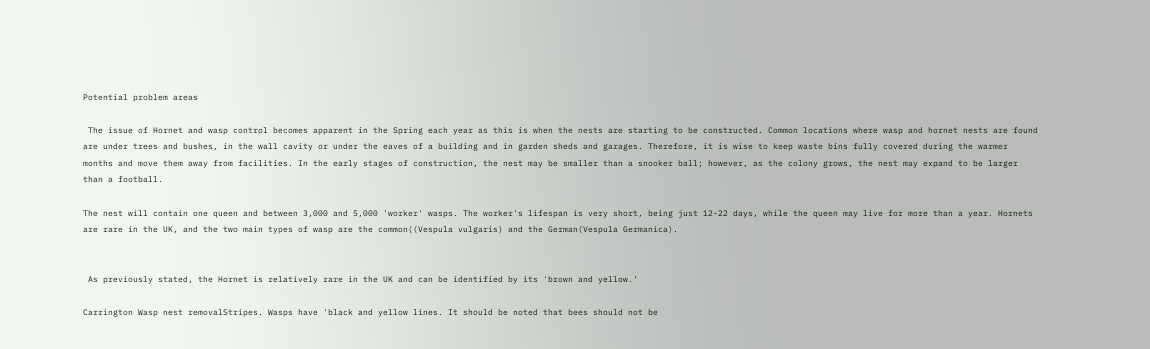Potential problem areas

 The issue of Hornet and wasp control becomes apparent in the Spring each year as this is when the nests are starting to be constructed. Common locations where wasp and hornet nests are found are under trees and bushes, in the wall cavity or under the eaves of a building and in garden sheds and garages. Therefore, it is wise to keep waste bins fully covered during the warmer months and move them away from facilities. In the early stages of construction, the nest may be smaller than a snooker ball; however, as the colony grows, the nest may expand to be larger than a football.

The nest will contain one queen and between 3,000 and 5,000 'worker' wasps. The worker's lifespan is very short, being just 12-22 days, while the queen may live for more than a year. Hornets are rare in the UK, and the two main types of wasp are the common((Vespula vulgaris) and the German(Vespula Germanica).


 As previously stated, the Hornet is relatively rare in the UK and can be identified by its 'brown and yellow.'

Carrington Wasp nest removalStripes. Wasps have 'black and yellow lines. It should be noted that bees should not be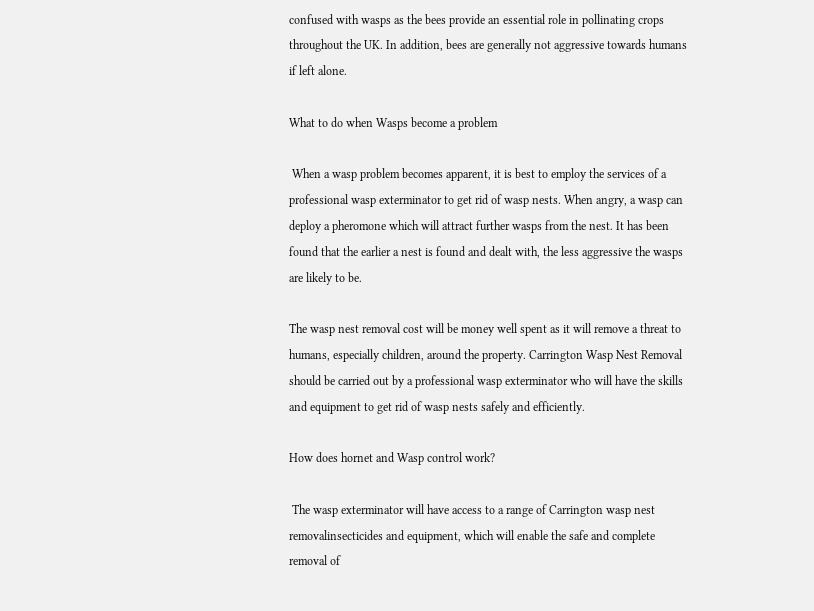confused with wasps as the bees provide an essential role in pollinating crops throughout the UK. In addition, bees are generally not aggressive towards humans if left alone.

What to do when Wasps become a problem

 When a wasp problem becomes apparent, it is best to employ the services of a professional wasp exterminator to get rid of wasp nests. When angry, a wasp can deploy a pheromone which will attract further wasps from the nest. It has been found that the earlier a nest is found and dealt with, the less aggressive the wasps are likely to be.

The wasp nest removal cost will be money well spent as it will remove a threat to humans, especially children, around the property. Carrington Wasp Nest Removal should be carried out by a professional wasp exterminator who will have the skills and equipment to get rid of wasp nests safely and efficiently.

How does hornet and Wasp control work?

 The wasp exterminator will have access to a range of Carrington wasp nest removalinsecticides and equipment, which will enable the safe and complete removal of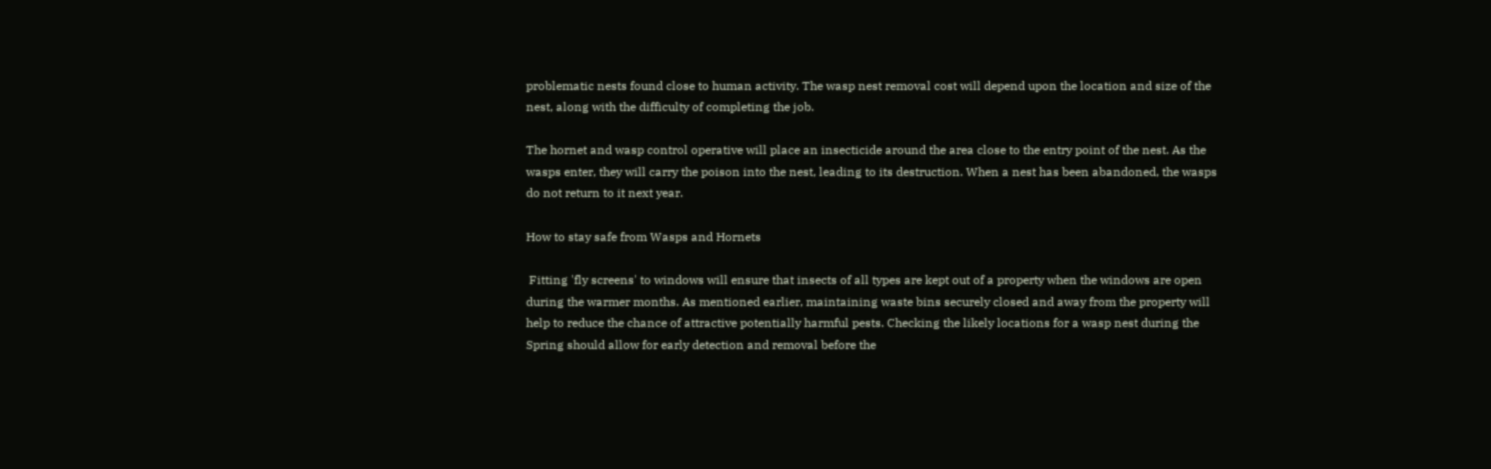problematic nests found close to human activity. The wasp nest removal cost will depend upon the location and size of the nest, along with the difficulty of completing the job.

The hornet and wasp control operative will place an insecticide around the area close to the entry point of the nest. As the wasps enter, they will carry the poison into the nest, leading to its destruction. When a nest has been abandoned, the wasps do not return to it next year.

How to stay safe from Wasps and Hornets

 Fitting 'fly screens' to windows will ensure that insects of all types are kept out of a property when the windows are open during the warmer months. As mentioned earlier, maintaining waste bins securely closed and away from the property will help to reduce the chance of attractive potentially harmful pests. Checking the likely locations for a wasp nest during the Spring should allow for early detection and removal before the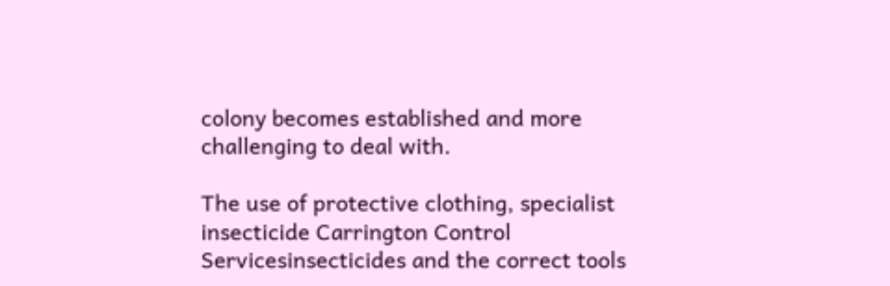colony becomes established and more challenging to deal with.

The use of protective clothing, specialist insecticide Carrington Control Servicesinsecticides and the correct tools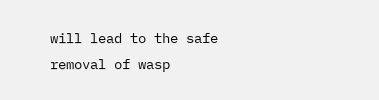will lead to the safe removal of wasp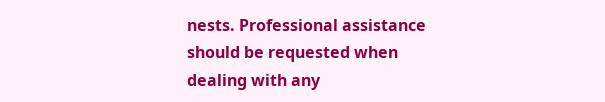nests. Professional assistance should be requested when dealing with any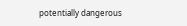potentially dangerous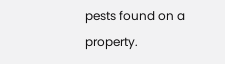pests found on a property.